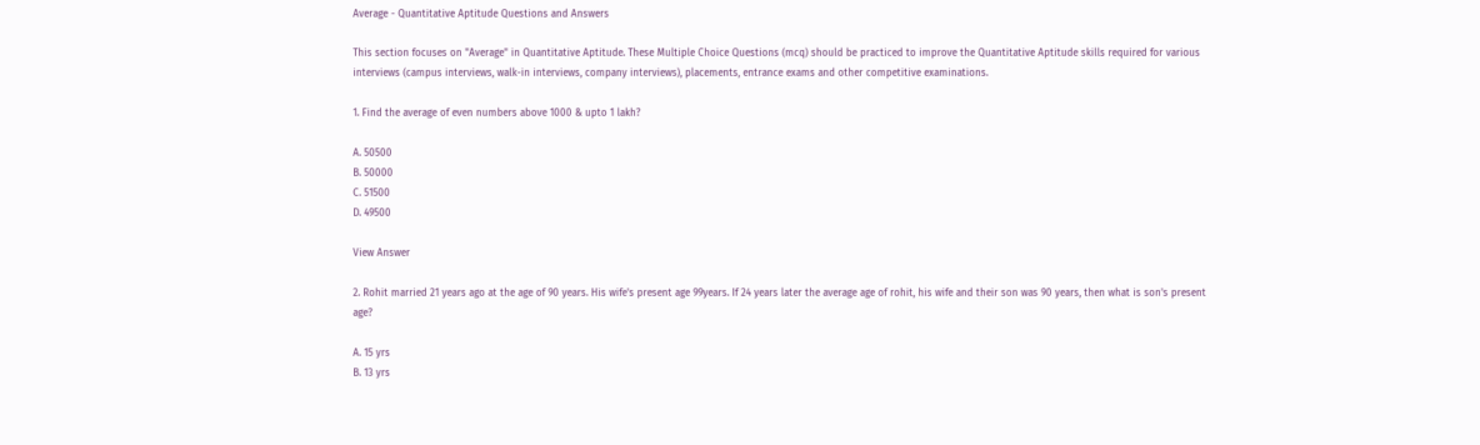Average - Quantitative Aptitude Questions and Answers

This section focuses on "Average" in Quantitative Aptitude. These Multiple Choice Questions (mcq) should be practiced to improve the Quantitative Aptitude skills required for various interviews (campus interviews, walk-in interviews, company interviews), placements, entrance exams and other competitive examinations.

1. Find the average of even numbers above 1000 & upto 1 lakh?

A. 50500
B. 50000
C. 51500
D. 49500

View Answer

2. Rohit married 21 years ago at the age of 90 years. His wife's present age 99years. If 24 years later the average age of rohit, his wife and their son was 90 years, then what is son's present age?

A. 15 yrs
B. 13 yrs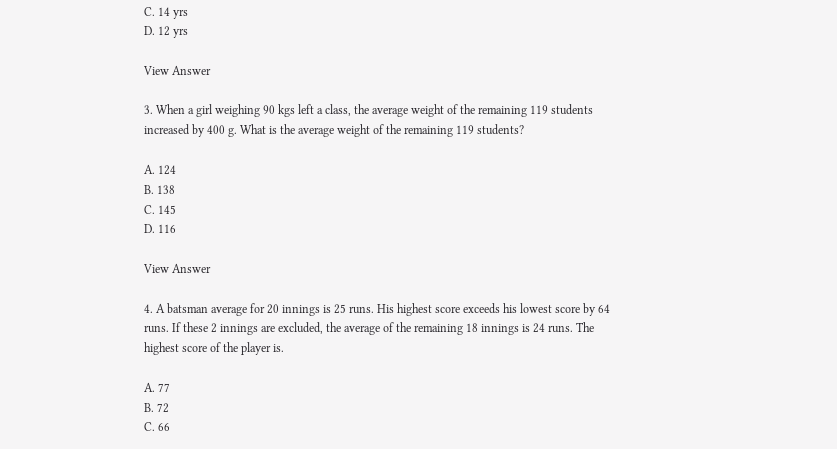C. 14 yrs
D. 12 yrs

View Answer

3. When a girl weighing 90 kgs left a class, the average weight of the remaining 119 students increased by 400 g. What is the average weight of the remaining 119 students?

A. 124
B. 138
C. 145
D. 116

View Answer

4. A batsman average for 20 innings is 25 runs. His highest score exceeds his lowest score by 64 runs. If these 2 innings are excluded, the average of the remaining 18 innings is 24 runs. The highest score of the player is.

A. 77
B. 72
C. 66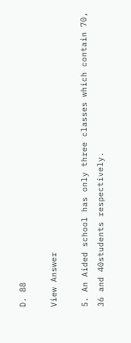D. 88

View Answer

5. An Aided school has only three classes which contain 70, 36 and 40students respectively.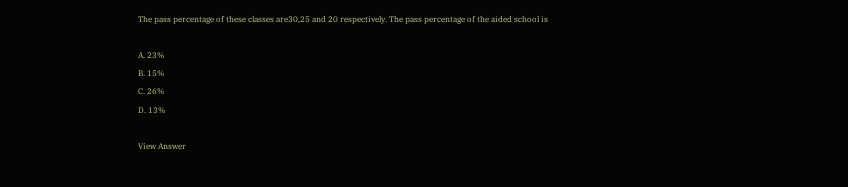The pass percentage of these classes are30,25 and 20 respectively. The pass percentage of the aided school is

A. 23%
B. 15%
C. 26%
D. 13%

View Answer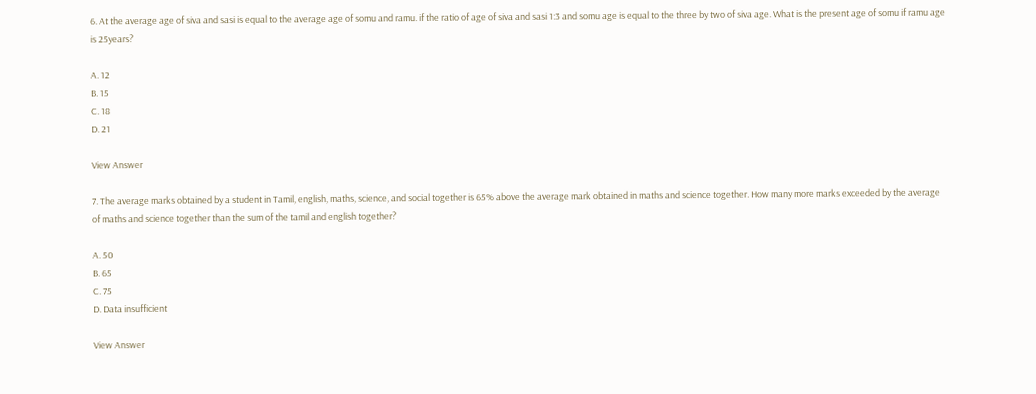6. At the average age of siva and sasi is equal to the average age of somu and ramu. if the ratio of age of siva and sasi 1:3 and somu age is equal to the three by two of siva age. What is the present age of somu if ramu age is 25years?

A. 12
B. 15
C. 18
D. 21

View Answer

7. The average marks obtained by a student in Tamil, english, maths, science, and social together is 65% above the average mark obtained in maths and science together. How many more marks exceeded by the average of maths and science together than the sum of the tamil and english together?

A. 50
B. 65
C. 75
D. Data insufficient

View Answer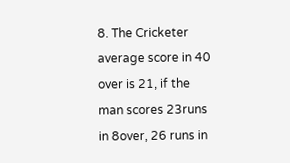8. The Cricketer average score in 40 over is 21, if the man scores 23runs in 8over, 26 runs in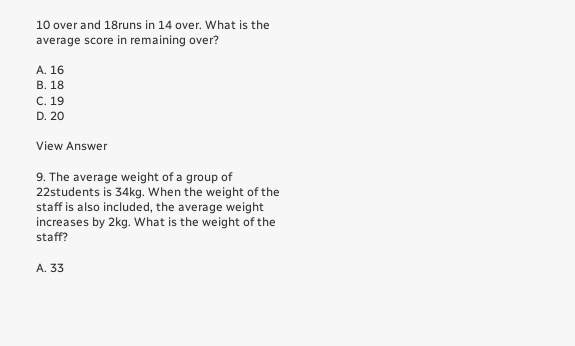10 over and 18runs in 14 over. What is the average score in remaining over?

A. 16
B. 18
C. 19
D. 20

View Answer

9. The average weight of a group of 22students is 34kg. When the weight of the staff is also included, the average weight increases by 2kg. What is the weight of the staff?

A. 33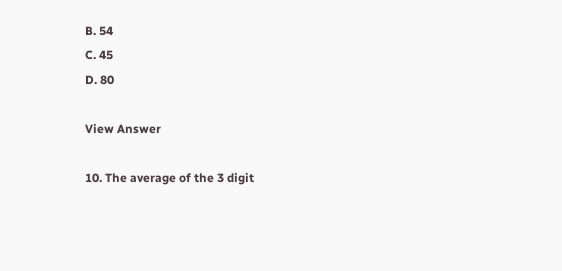B. 54
C. 45
D. 80

View Answer

10. The average of the 3 digit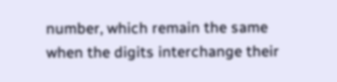number, which remain the same when the digits interchange their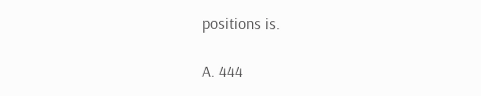positions is.

A. 444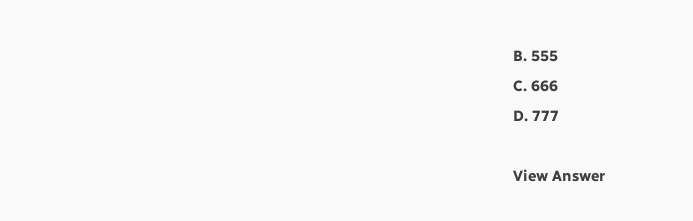B. 555
C. 666
D. 777

View Answer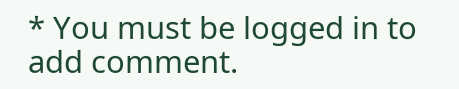* You must be logged in to add comment.